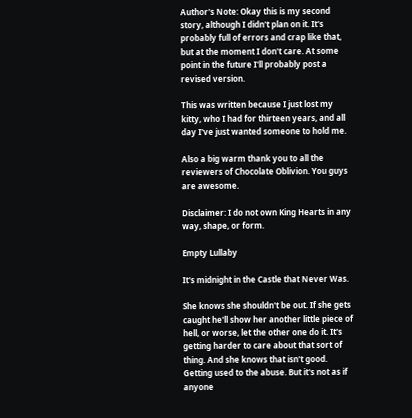Author's Note: Okay this is my second story, although I didn't plan on it. It's probably full of errors and crap like that, but at the moment I don't care. At some point in the future I'll probably post a revised version.

This was written because I just lost my kitty, who I had for thirteen years, and all day I've just wanted someone to hold me.

Also a big warm thank you to all the reviewers of Chocolate Oblivion. You guys are awesome.

Disclaimer: I do not own King Hearts in any way, shape, or form.

Empty Lullaby

It's midnight in the Castle that Never Was.

She knows she shouldn't be out. If she gets caught he'll show her another little piece of hell, or worse, let the other one do it. It's getting harder to care about that sort of thing. And she knows that isn't good. Getting used to the abuse. But it's not as if anyone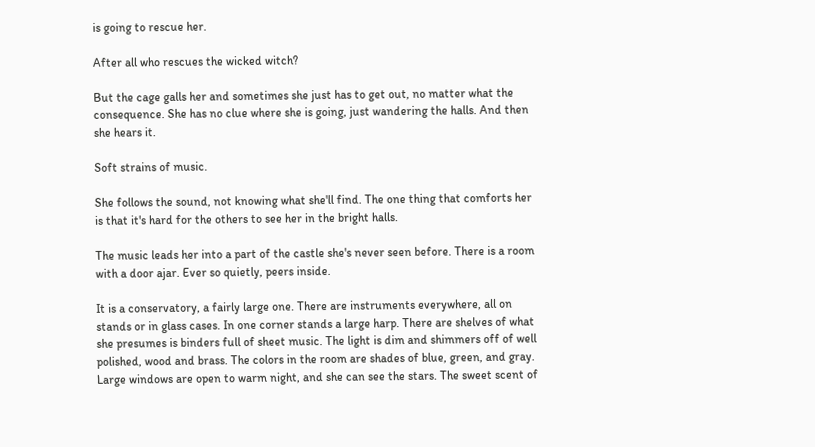is going to rescue her.

After all who rescues the wicked witch?

But the cage galls her and sometimes she just has to get out, no matter what the consequence. She has no clue where she is going, just wandering the halls. And then she hears it.

Soft strains of music.

She follows the sound, not knowing what she'll find. The one thing that comforts her is that it's hard for the others to see her in the bright halls.

The music leads her into a part of the castle she's never seen before. There is a room with a door ajar. Ever so quietly, peers inside.

It is a conservatory, a fairly large one. There are instruments everywhere, all on stands or in glass cases. In one corner stands a large harp. There are shelves of what she presumes is binders full of sheet music. The light is dim and shimmers off of well polished, wood and brass. The colors in the room are shades of blue, green, and gray. Large windows are open to warm night, and she can see the stars. The sweet scent of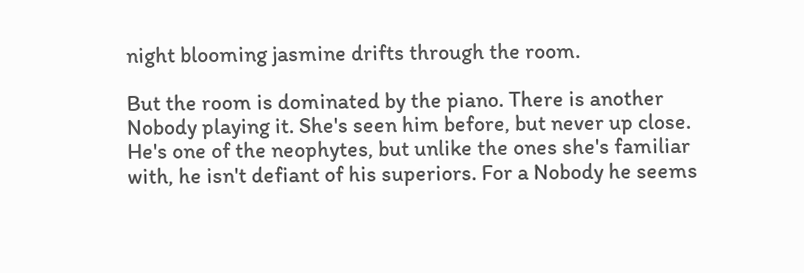night blooming jasmine drifts through the room.

But the room is dominated by the piano. There is another Nobody playing it. She's seen him before, but never up close. He's one of the neophytes, but unlike the ones she's familiar with, he isn't defiant of his superiors. For a Nobody he seems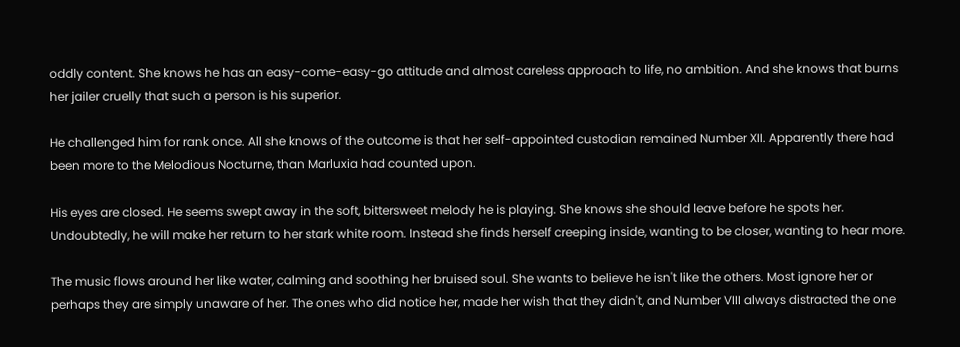oddly content. She knows he has an easy-come-easy-go attitude and almost careless approach to life, no ambition. And she knows that burns her jailer cruelly that such a person is his superior.

He challenged him for rank once. All she knows of the outcome is that her self-appointed custodian remained Number XII. Apparently there had been more to the Melodious Nocturne, than Marluxia had counted upon.

His eyes are closed. He seems swept away in the soft, bittersweet melody he is playing. She knows she should leave before he spots her. Undoubtedly, he will make her return to her stark white room. Instead she finds herself creeping inside, wanting to be closer, wanting to hear more.

The music flows around her like water, calming and soothing her bruised soul. She wants to believe he isn't like the others. Most ignore her or perhaps they are simply unaware of her. The ones who did notice her, made her wish that they didn't, and Number VIII always distracted the one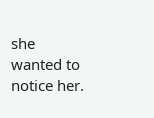she wanted to notice her.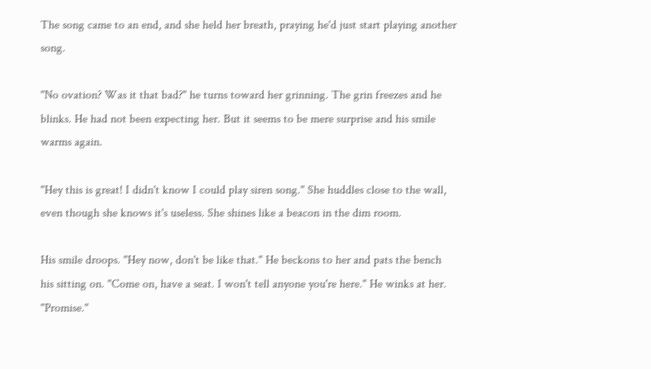The song came to an end, and she held her breath, praying he'd just start playing another song.

"No ovation? Was it that bad?" he turns toward her grinning. The grin freezes and he blinks. He had not been expecting her. But it seems to be mere surprise and his smile warms again.

"Hey this is great! I didn't know I could play siren song." She huddles close to the wall, even though she knows it's useless. She shines like a beacon in the dim room.

His smile droops. "Hey now, don't be like that." He beckons to her and pats the bench his sitting on. "Come on, have a seat. I won't tell anyone you're here." He winks at her. "Promise."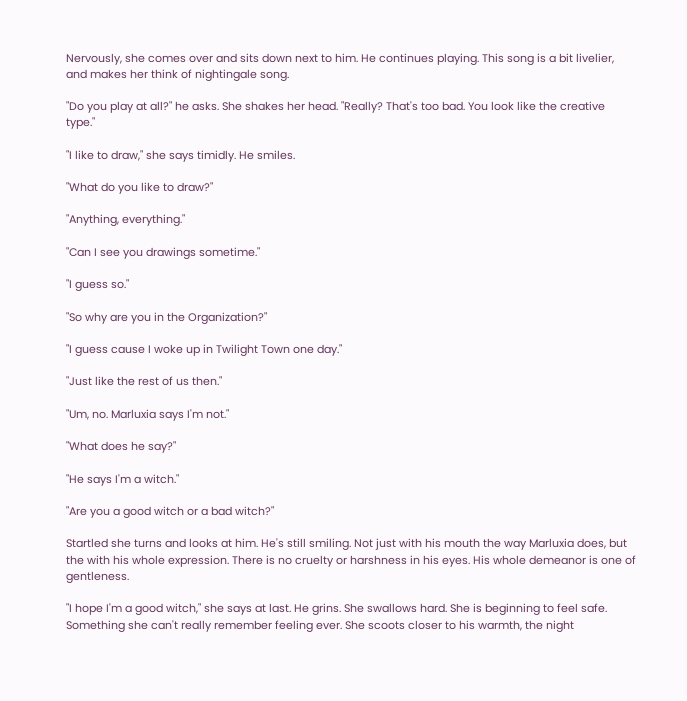Nervously, she comes over and sits down next to him. He continues playing. This song is a bit livelier, and makes her think of nightingale song.

"Do you play at all?" he asks. She shakes her head. "Really? That's too bad. You look like the creative type."

"I like to draw," she says timidly. He smiles.

"What do you like to draw?"

"Anything, everything."

"Can I see you drawings sometime."

"I guess so."

"So why are you in the Organization?"

"I guess cause I woke up in Twilight Town one day."

"Just like the rest of us then."

"Um, no. Marluxia says I'm not."

"What does he say?"

"He says I'm a witch."

"Are you a good witch or a bad witch?"

Startled she turns and looks at him. He's still smiling. Not just with his mouth the way Marluxia does, but the with his whole expression. There is no cruelty or harshness in his eyes. His whole demeanor is one of gentleness.

"I hope I'm a good witch," she says at last. He grins. She swallows hard. She is beginning to feel safe. Something she can't really remember feeling ever. She scoots closer to his warmth, the night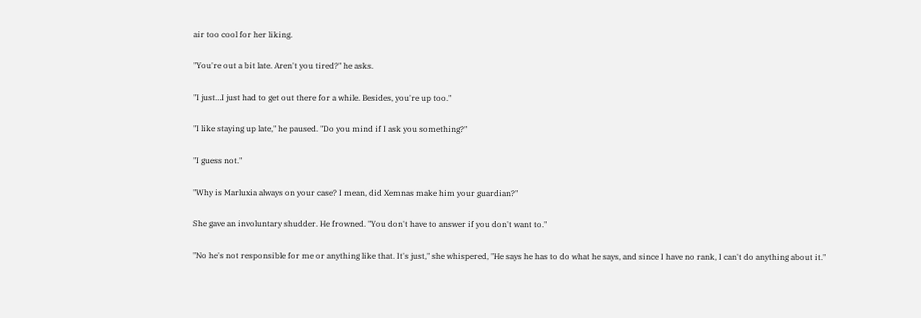air too cool for her liking.

"You're out a bit late. Aren't you tired?" he asks.

"I just…I just had to get out there for a while. Besides, you're up too."

"I like staying up late," he paused. "Do you mind if I ask you something?"

"I guess not."

"Why is Marluxia always on your case? I mean, did Xemnas make him your guardian?"

She gave an involuntary shudder. He frowned. "You don't have to answer if you don't want to."

"No he's not responsible for me or anything like that. It's just," she whispered, "He says he has to do what he says, and since I have no rank, I can't do anything about it."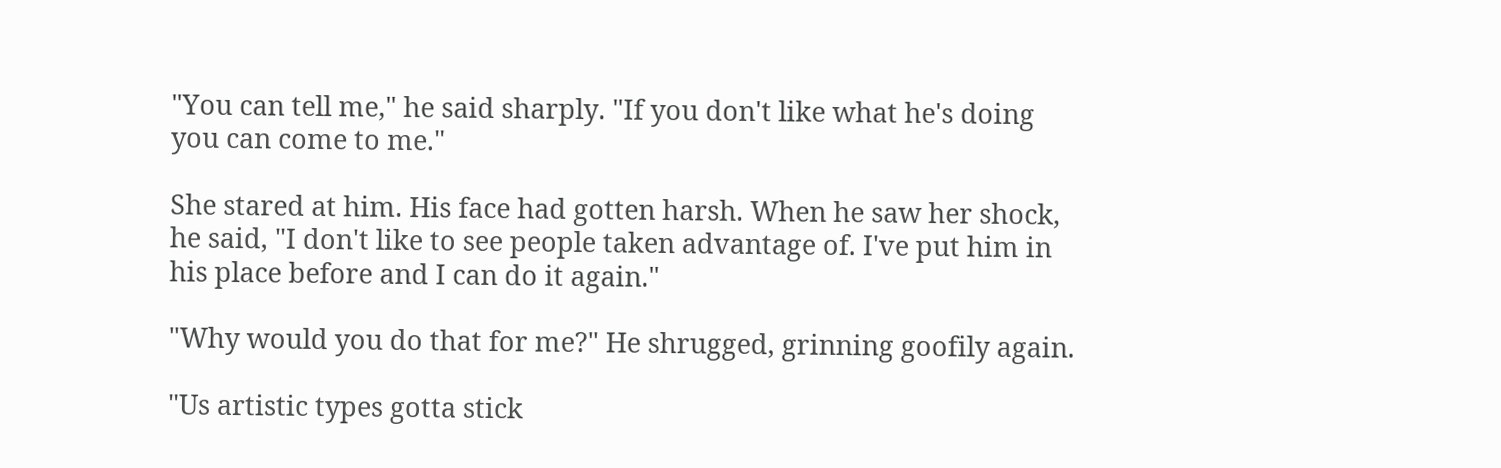"You can tell me," he said sharply. "If you don't like what he's doing you can come to me."

She stared at him. His face had gotten harsh. When he saw her shock, he said, "I don't like to see people taken advantage of. I've put him in his place before and I can do it again."

"Why would you do that for me?" He shrugged, grinning goofily again.

"Us artistic types gotta stick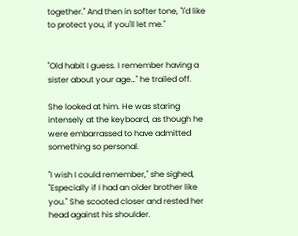together." And then in softer tone, "I'd like to protect you, if you'll let me."


"Old habit I guess. I remember having a sister about your age…" he trailed off.

She looked at him. He was staring intensely at the keyboard, as though he were embarrassed to have admitted something so personal.

"I wish I could remember," she sighed, "Especially if I had an older brother like you." She scooted closer and rested her head against his shoulder.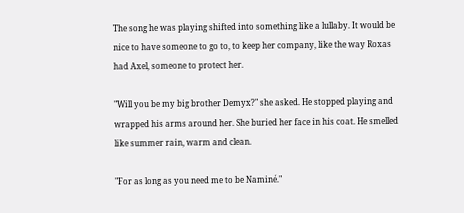The song he was playing shifted into something like a lullaby. It would be nice to have someone to go to, to keep her company, like the way Roxas had Axel, someone to protect her.

"Will you be my big brother Demyx?" she asked. He stopped playing and wrapped his arms around her. She buried her face in his coat. He smelled like summer rain, warm and clean.

"For as long as you need me to be Naminé."